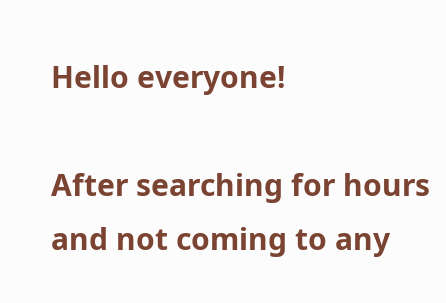Hello everyone!

After searching for hours and not coming to any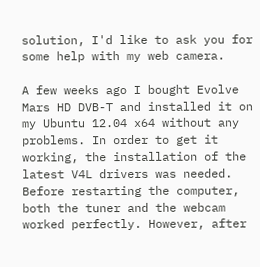solution, I'd like to ask you for some help with my web camera.

A few weeks ago I bought Evolve Mars HD DVB-T and installed it on my Ubuntu 12.04 x64 without any problems. In order to get it working, the installation of the latest V4L drivers was needed. Before restarting the computer, both the tuner and the webcam worked perfectly. However, after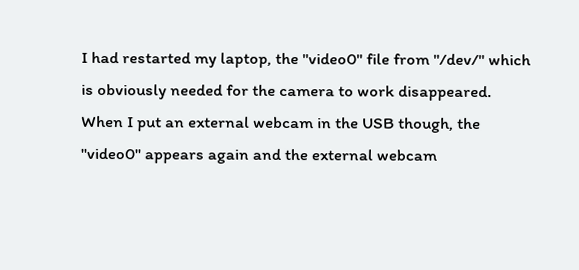I had restarted my laptop, the "video0" file from "/dev/" which is obviously needed for the camera to work disappeared. When I put an external webcam in the USB though, the "video0" appears again and the external webcam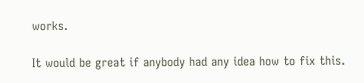works.

It would be great if anybody had any idea how to fix this.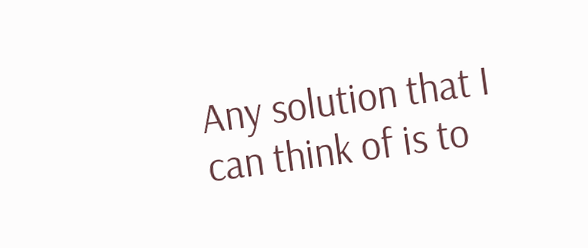Any solution that I can think of is to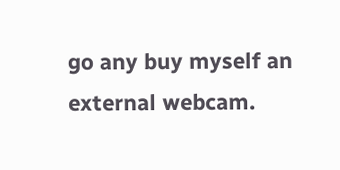go any buy myself an external webcam.